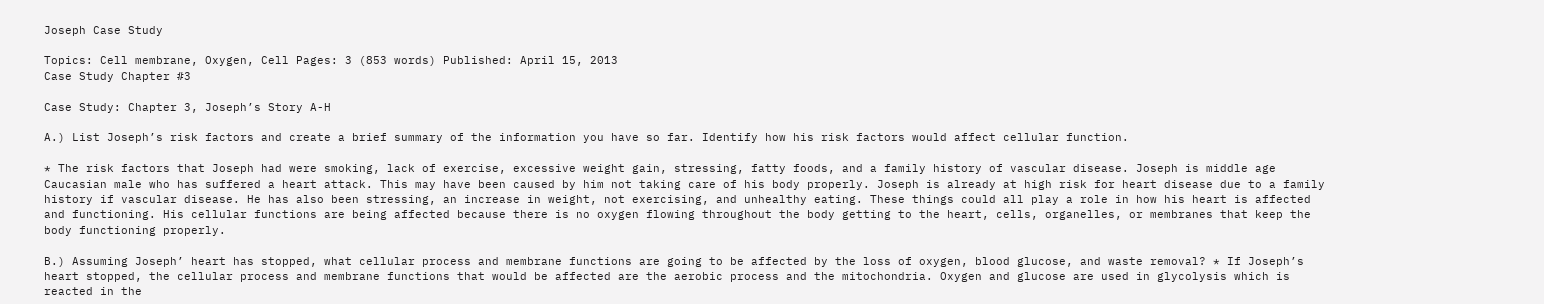Joseph Case Study

Topics: Cell membrane, Oxygen, Cell Pages: 3 (853 words) Published: April 15, 2013
Case Study Chapter #3

Case Study: Chapter 3, Joseph’s Story A-H

A.) List Joseph’s risk factors and create a brief summary of the information you have so far. Identify how his risk factors would affect cellular function.

* The risk factors that Joseph had were smoking, lack of exercise, excessive weight gain, stressing, fatty foods, and a family history of vascular disease. Joseph is middle age Caucasian male who has suffered a heart attack. This may have been caused by him not taking care of his body properly. Joseph is already at high risk for heart disease due to a family history if vascular disease. He has also been stressing, an increase in weight, not exercising, and unhealthy eating. These things could all play a role in how his heart is affected and functioning. His cellular functions are being affected because there is no oxygen flowing throughout the body getting to the heart, cells, organelles, or membranes that keep the body functioning properly.

B.) Assuming Joseph’ heart has stopped, what cellular process and membrane functions are going to be affected by the loss of oxygen, blood glucose, and waste removal? * If Joseph’s heart stopped, the cellular process and membrane functions that would be affected are the aerobic process and the mitochondria. Oxygen and glucose are used in glycolysis which is reacted in the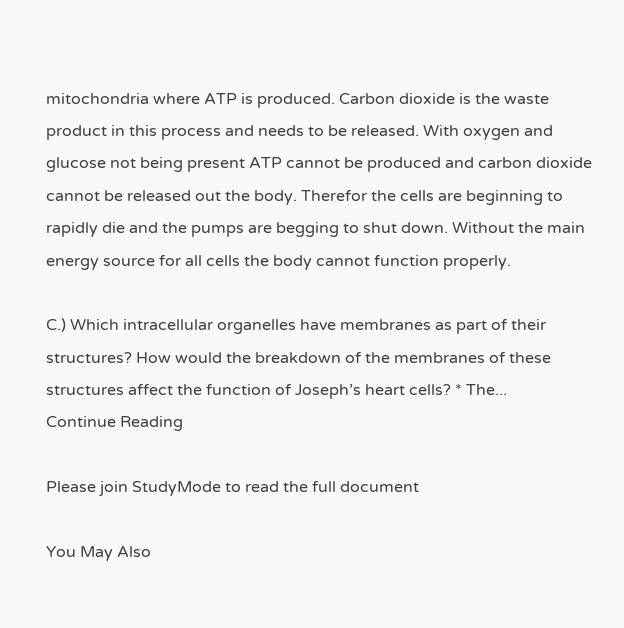mitochondria where ATP is produced. Carbon dioxide is the waste product in this process and needs to be released. With oxygen and glucose not being present ATP cannot be produced and carbon dioxide cannot be released out the body. Therefor the cells are beginning to rapidly die and the pumps are begging to shut down. Without the main energy source for all cells the body cannot function properly.

C.) Which intracellular organelles have membranes as part of their structures? How would the breakdown of the membranes of these structures affect the function of Joseph’s heart cells? * The...
Continue Reading

Please join StudyMode to read the full document

You May Also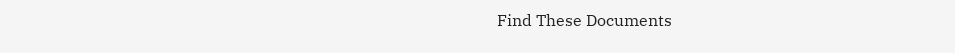Find These Documents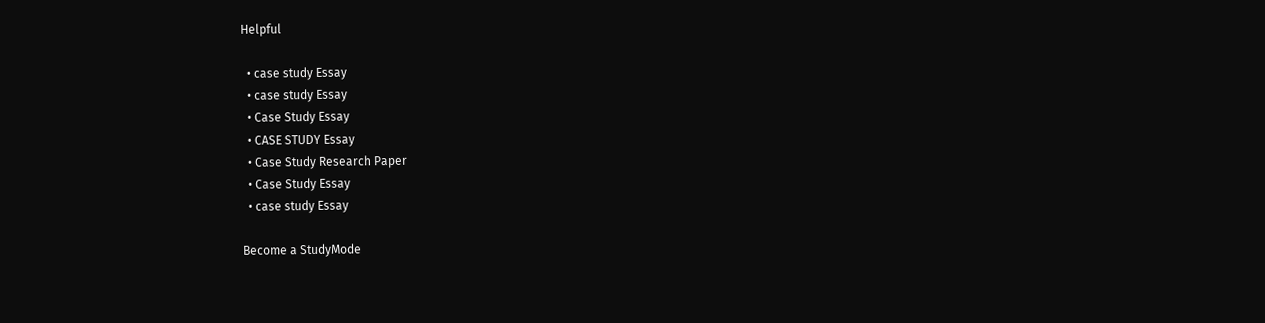Helpful

  • case study Essay
  • case study Essay
  • Case Study Essay
  • CASE STUDY Essay
  • Case Study Research Paper
  • Case Study Essay
  • case study Essay

Become a StudyMode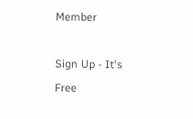Member

Sign Up - It's Free